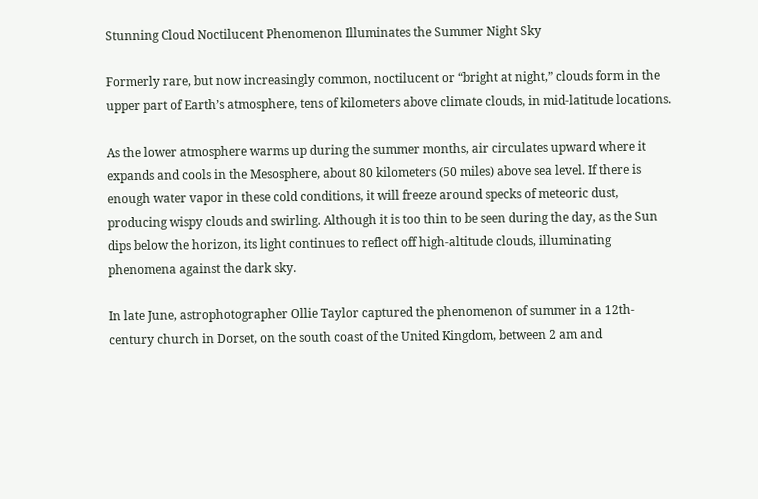Stunning Cloud Noctilucent Phenomenon Illuminates the Summer Night Sky

Formerly rare, but now increasingly common, noctilucent or “bright at night,” clouds form in the upper part of Earth’s atmosphere, tens of kilometers above climate clouds, in mid-latitude locations.

As the lower atmosphere warms up during the summer months, air circulates upward where it expands and cools in the Mesosphere, about 80 kilometers (50 miles) above sea level. If there is enough water vapor in these cold conditions, it will freeze around specks of meteoric dust, producing wispy clouds and swirling. Although it is too thin to be seen during the day, as the Sun dips below the horizon, its light continues to reflect off high-altitude clouds, illuminating phenomena against the dark sky.

In late June, astrophotographer Ollie Taylor captured the phenomenon of summer in a 12th-century church in Dorset, on the south coast of the United Kingdom, between 2 am and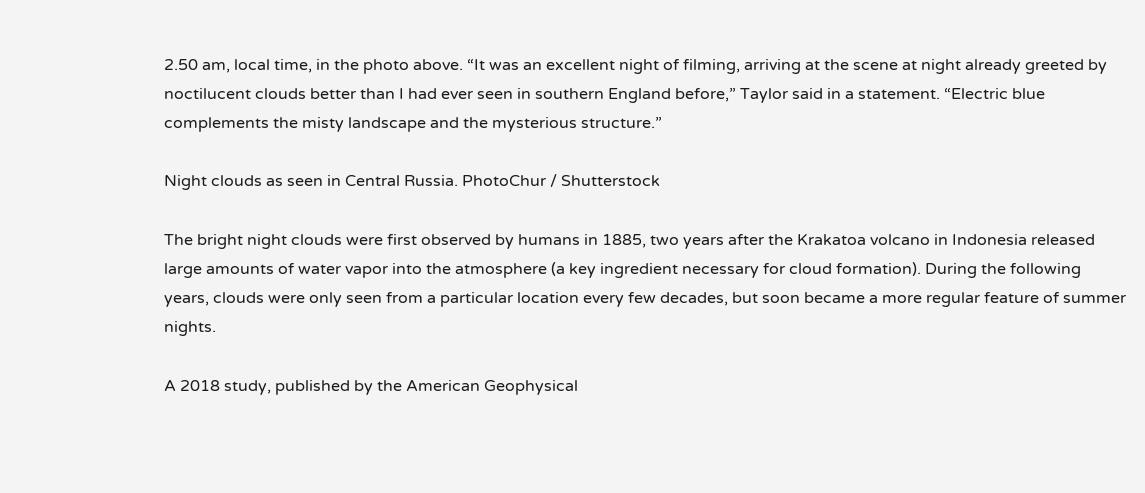2.50 am, local time, in the photo above. “It was an excellent night of filming, arriving at the scene at night already greeted by noctilucent clouds better than I had ever seen in southern England before,” Taylor said in a statement. “Electric blue complements the misty landscape and the mysterious structure.”

Night clouds as seen in Central Russia. PhotoChur / Shutterstock

The bright night clouds were first observed by humans in 1885, two years after the Krakatoa volcano in Indonesia released large amounts of water vapor into the atmosphere (a key ingredient necessary for cloud formation). During the following years, clouds were only seen from a particular location every few decades, but soon became a more regular feature of summer nights.

A 2018 study, published by the American Geophysical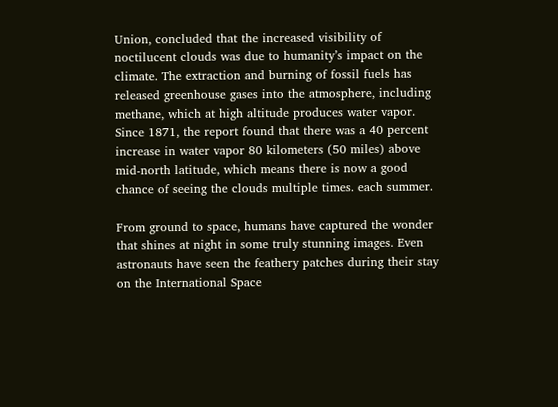Union, concluded that the increased visibility of noctilucent clouds was due to humanity’s impact on the climate. The extraction and burning of fossil fuels has released greenhouse gases into the atmosphere, including methane, which at high altitude produces water vapor. Since 1871, the report found that there was a 40 percent increase in water vapor 80 kilometers (50 miles) above mid-north latitude, which means there is now a good chance of seeing the clouds multiple times. each summer.

From ground to space, humans have captured the wonder that shines at night in some truly stunning images. Even astronauts have seen the feathery patches during their stay on the International Space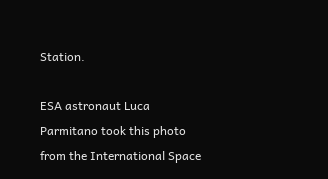Station.

ESA astronaut Luca Parmitano took this photo from the International Space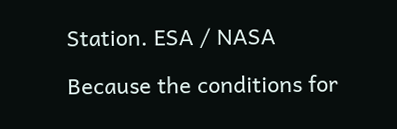Station. ESA / NASA

Because the conditions for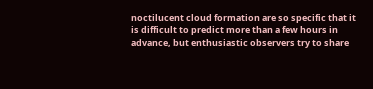noctilucent cloud formation are so specific that it is difficult to predict more than a few hours in advance, but enthusiastic observers try to share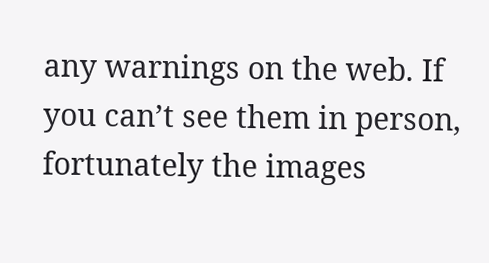any warnings on the web. If you can’t see them in person, fortunately the images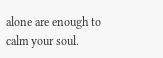alone are enough to calm your soul.